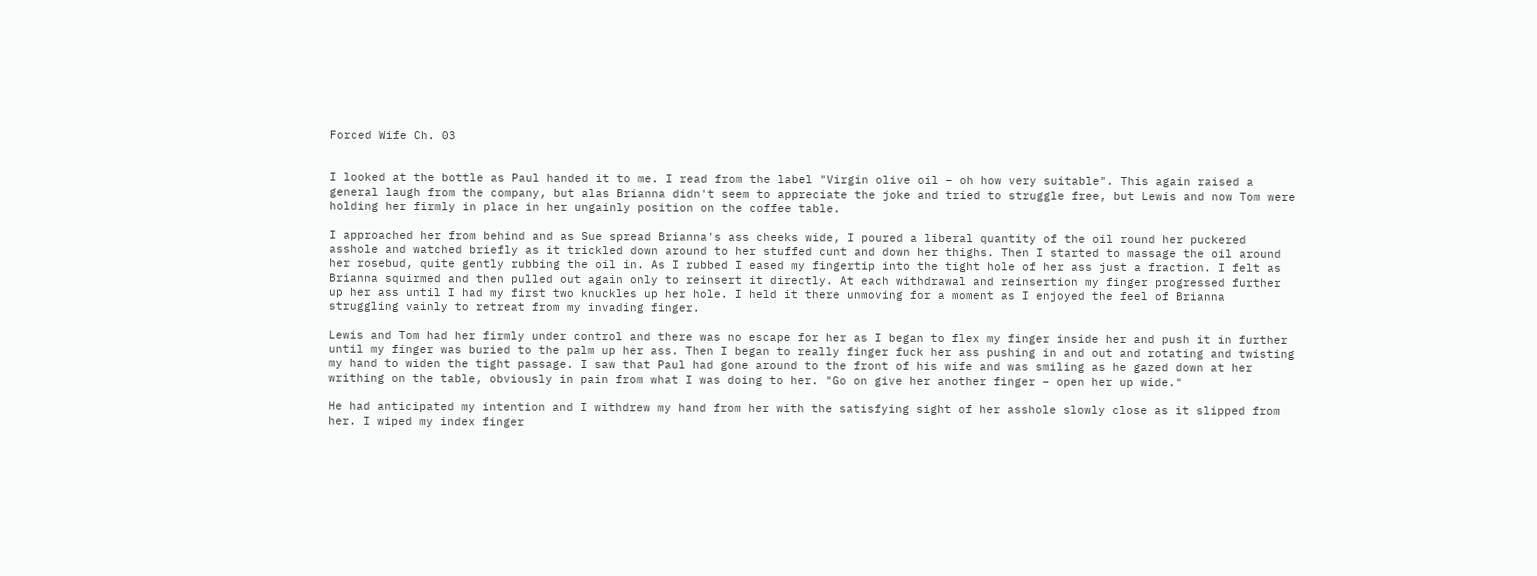Forced Wife Ch. 03


I looked at the bottle as Paul handed it to me. I read from the label "Virgin olive oil – oh how very suitable". This again raised a general laugh from the company, but alas Brianna didn't seem to appreciate the joke and tried to struggle free, but Lewis and now Tom were holding her firmly in place in her ungainly position on the coffee table.

I approached her from behind and as Sue spread Brianna's ass cheeks wide, I poured a liberal quantity of the oil round her puckered asshole and watched briefly as it trickled down around to her stuffed cunt and down her thighs. Then I started to massage the oil around her rosebud, quite gently rubbing the oil in. As I rubbed I eased my fingertip into the tight hole of her ass just a fraction. I felt as Brianna squirmed and then pulled out again only to reinsert it directly. At each withdrawal and reinsertion my finger progressed further up her ass until I had my first two knuckles up her hole. I held it there unmoving for a moment as I enjoyed the feel of Brianna struggling vainly to retreat from my invading finger.

Lewis and Tom had her firmly under control and there was no escape for her as I began to flex my finger inside her and push it in further until my finger was buried to the palm up her ass. Then I began to really finger fuck her ass pushing in and out and rotating and twisting my hand to widen the tight passage. I saw that Paul had gone around to the front of his wife and was smiling as he gazed down at her writhing on the table, obviously in pain from what I was doing to her. "Go on give her another finger – open her up wide."

He had anticipated my intention and I withdrew my hand from her with the satisfying sight of her asshole slowly close as it slipped from her. I wiped my index finger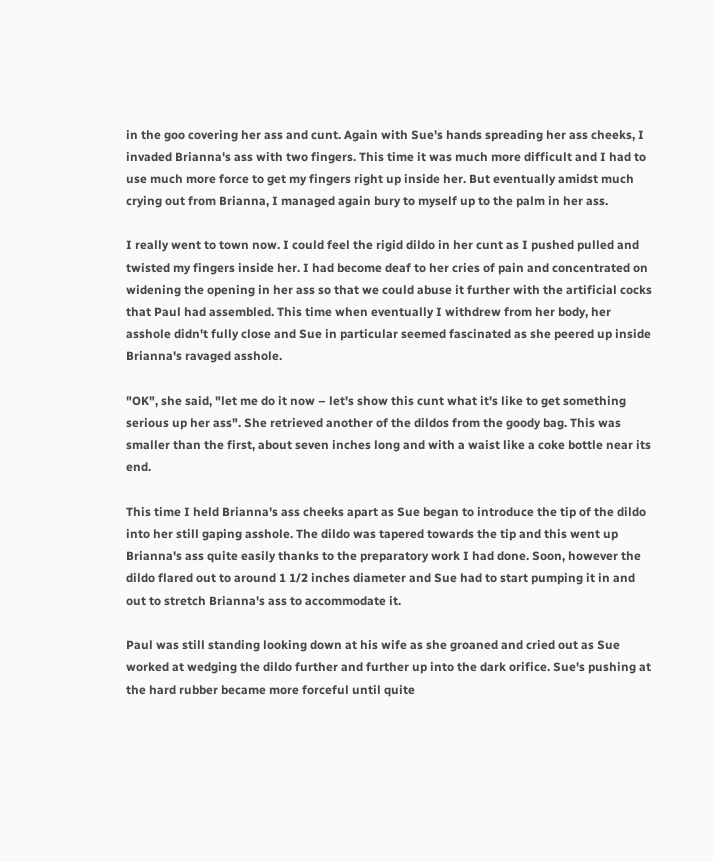in the goo covering her ass and cunt. Again with Sue's hands spreading her ass cheeks, I invaded Brianna's ass with two fingers. This time it was much more difficult and I had to use much more force to get my fingers right up inside her. But eventually amidst much crying out from Brianna, I managed again bury to myself up to the palm in her ass.

I really went to town now. I could feel the rigid dildo in her cunt as I pushed pulled and twisted my fingers inside her. I had become deaf to her cries of pain and concentrated on widening the opening in her ass so that we could abuse it further with the artificial cocks that Paul had assembled. This time when eventually I withdrew from her body, her asshole didn't fully close and Sue in particular seemed fascinated as she peered up inside Brianna's ravaged asshole.

"OK", she said, "let me do it now – let's show this cunt what it's like to get something serious up her ass". She retrieved another of the dildos from the goody bag. This was smaller than the first, about seven inches long and with a waist like a coke bottle near its end.

This time I held Brianna's ass cheeks apart as Sue began to introduce the tip of the dildo into her still gaping asshole. The dildo was tapered towards the tip and this went up Brianna's ass quite easily thanks to the preparatory work I had done. Soon, however the dildo flared out to around 1 1/2 inches diameter and Sue had to start pumping it in and out to stretch Brianna's ass to accommodate it.

Paul was still standing looking down at his wife as she groaned and cried out as Sue worked at wedging the dildo further and further up into the dark orifice. Sue's pushing at the hard rubber became more forceful until quite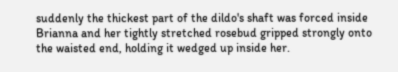suddenly the thickest part of the dildo's shaft was forced inside Brianna and her tightly stretched rosebud gripped strongly onto the waisted end, holding it wedged up inside her.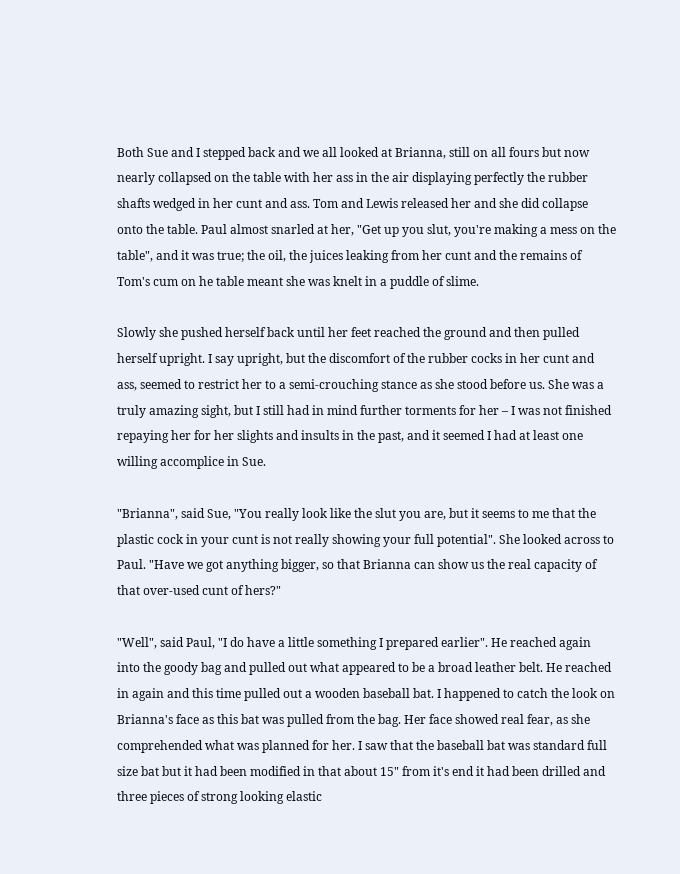Both Sue and I stepped back and we all looked at Brianna, still on all fours but now nearly collapsed on the table with her ass in the air displaying perfectly the rubber shafts wedged in her cunt and ass. Tom and Lewis released her and she did collapse onto the table. Paul almost snarled at her, "Get up you slut, you're making a mess on the table", and it was true; the oil, the juices leaking from her cunt and the remains of Tom's cum on he table meant she was knelt in a puddle of slime.

Slowly she pushed herself back until her feet reached the ground and then pulled herself upright. I say upright, but the discomfort of the rubber cocks in her cunt and ass, seemed to restrict her to a semi-crouching stance as she stood before us. She was a truly amazing sight, but I still had in mind further torments for her – I was not finished repaying her for her slights and insults in the past, and it seemed I had at least one willing accomplice in Sue.

"Brianna", said Sue, "You really look like the slut you are, but it seems to me that the plastic cock in your cunt is not really showing your full potential". She looked across to Paul. "Have we got anything bigger, so that Brianna can show us the real capacity of that over-used cunt of hers?"

"Well", said Paul, "I do have a little something I prepared earlier". He reached again into the goody bag and pulled out what appeared to be a broad leather belt. He reached in again and this time pulled out a wooden baseball bat. I happened to catch the look on Brianna's face as this bat was pulled from the bag. Her face showed real fear, as she comprehended what was planned for her. I saw that the baseball bat was standard full size bat but it had been modified in that about 15" from it's end it had been drilled and three pieces of strong looking elastic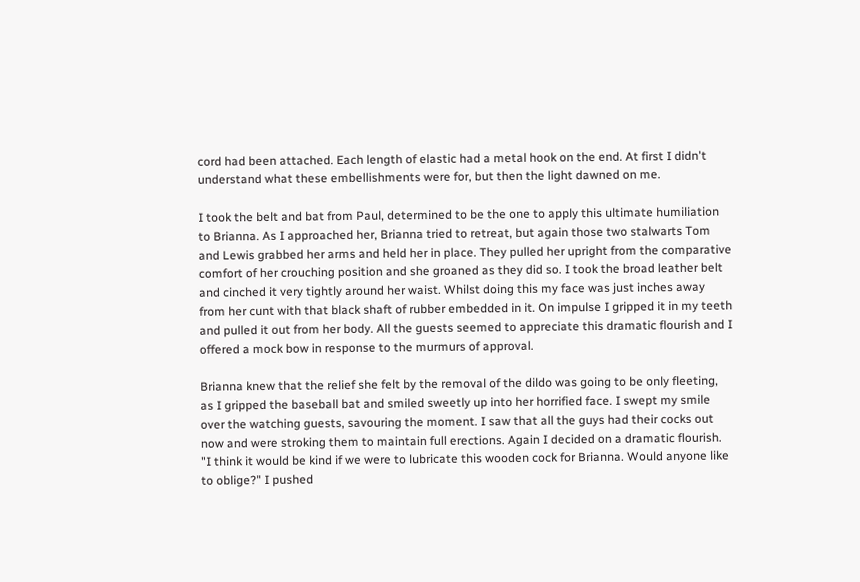cord had been attached. Each length of elastic had a metal hook on the end. At first I didn't understand what these embellishments were for, but then the light dawned on me.

I took the belt and bat from Paul, determined to be the one to apply this ultimate humiliation to Brianna. As I approached her, Brianna tried to retreat, but again those two stalwarts Tom and Lewis grabbed her arms and held her in place. They pulled her upright from the comparative comfort of her crouching position and she groaned as they did so. I took the broad leather belt and cinched it very tightly around her waist. Whilst doing this my face was just inches away from her cunt with that black shaft of rubber embedded in it. On impulse I gripped it in my teeth and pulled it out from her body. All the guests seemed to appreciate this dramatic flourish and I offered a mock bow in response to the murmurs of approval.

Brianna knew that the relief she felt by the removal of the dildo was going to be only fleeting, as I gripped the baseball bat and smiled sweetly up into her horrified face. I swept my smile over the watching guests, savouring the moment. I saw that all the guys had their cocks out now and were stroking them to maintain full erections. Again I decided on a dramatic flourish. "I think it would be kind if we were to lubricate this wooden cock for Brianna. Would anyone like to oblige?" I pushed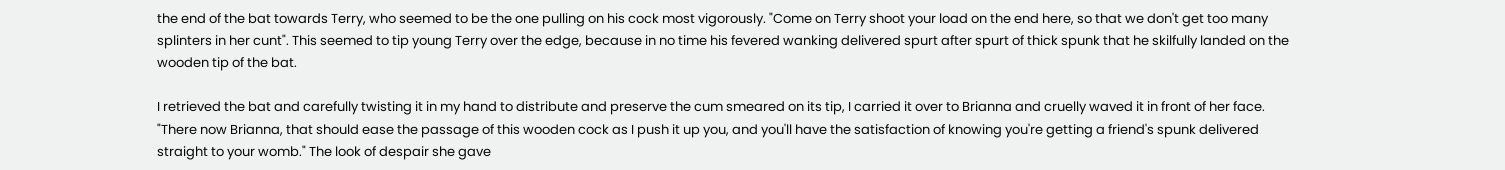the end of the bat towards Terry, who seemed to be the one pulling on his cock most vigorously. "Come on Terry shoot your load on the end here, so that we don't get too many splinters in her cunt". This seemed to tip young Terry over the edge, because in no time his fevered wanking delivered spurt after spurt of thick spunk that he skilfully landed on the wooden tip of the bat.

I retrieved the bat and carefully twisting it in my hand to distribute and preserve the cum smeared on its tip, I carried it over to Brianna and cruelly waved it in front of her face. "There now Brianna, that should ease the passage of this wooden cock as I push it up you, and you'll have the satisfaction of knowing you're getting a friend's spunk delivered straight to your womb." The look of despair she gave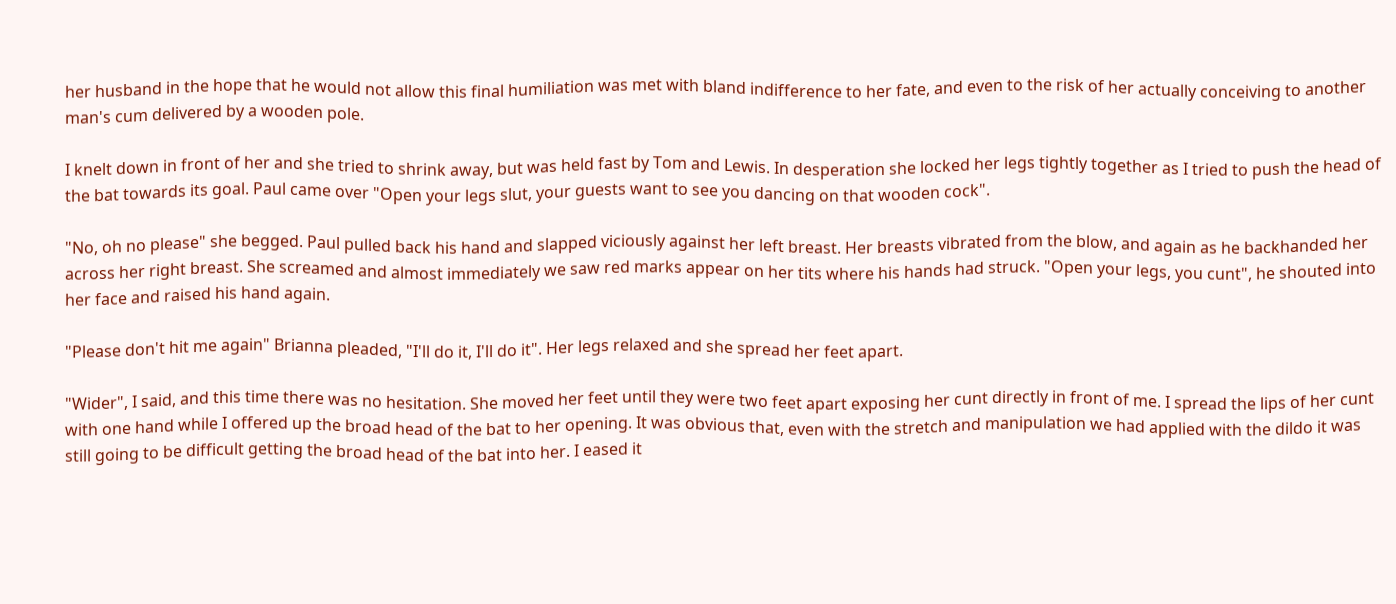her husband in the hope that he would not allow this final humiliation was met with bland indifference to her fate, and even to the risk of her actually conceiving to another man's cum delivered by a wooden pole.

I knelt down in front of her and she tried to shrink away, but was held fast by Tom and Lewis. In desperation she locked her legs tightly together as I tried to push the head of the bat towards its goal. Paul came over "Open your legs slut, your guests want to see you dancing on that wooden cock".

"No, oh no please" she begged. Paul pulled back his hand and slapped viciously against her left breast. Her breasts vibrated from the blow, and again as he backhanded her across her right breast. She screamed and almost immediately we saw red marks appear on her tits where his hands had struck. "Open your legs, you cunt", he shouted into her face and raised his hand again.

"Please don't hit me again" Brianna pleaded, "I'll do it, I'll do it". Her legs relaxed and she spread her feet apart.

"Wider", I said, and this time there was no hesitation. She moved her feet until they were two feet apart exposing her cunt directly in front of me. I spread the lips of her cunt with one hand while I offered up the broad head of the bat to her opening. It was obvious that, even with the stretch and manipulation we had applied with the dildo it was still going to be difficult getting the broad head of the bat into her. I eased it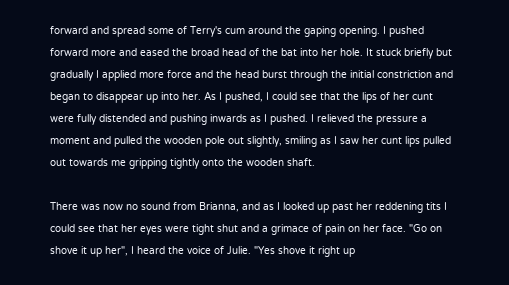forward and spread some of Terry's cum around the gaping opening. I pushed forward more and eased the broad head of the bat into her hole. It stuck briefly but gradually I applied more force and the head burst through the initial constriction and began to disappear up into her. As I pushed, I could see that the lips of her cunt were fully distended and pushing inwards as I pushed. I relieved the pressure a moment and pulled the wooden pole out slightly, smiling as I saw her cunt lips pulled out towards me gripping tightly onto the wooden shaft.

There was now no sound from Brianna, and as I looked up past her reddening tits I could see that her eyes were tight shut and a grimace of pain on her face. "Go on shove it up her", I heard the voice of Julie. "Yes shove it right up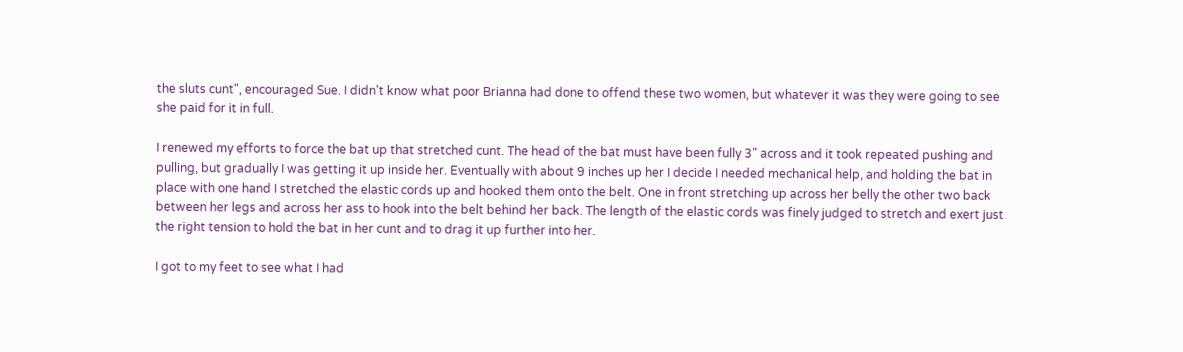the sluts cunt", encouraged Sue. I didn't know what poor Brianna had done to offend these two women, but whatever it was they were going to see she paid for it in full.

I renewed my efforts to force the bat up that stretched cunt. The head of the bat must have been fully 3" across and it took repeated pushing and pulling, but gradually I was getting it up inside her. Eventually with about 9 inches up her I decide I needed mechanical help, and holding the bat in place with one hand I stretched the elastic cords up and hooked them onto the belt. One in front stretching up across her belly the other two back between her legs and across her ass to hook into the belt behind her back. The length of the elastic cords was finely judged to stretch and exert just the right tension to hold the bat in her cunt and to drag it up further into her.

I got to my feet to see what I had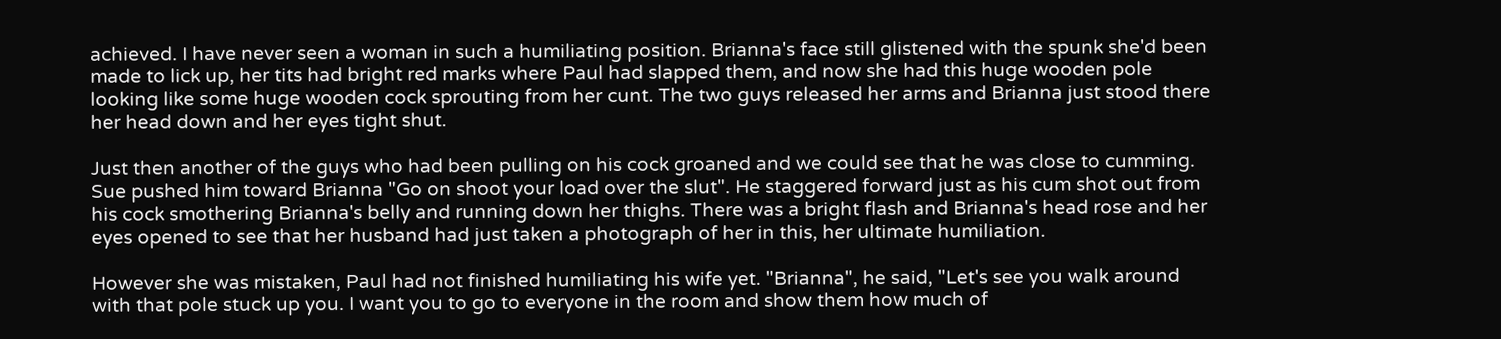achieved. I have never seen a woman in such a humiliating position. Brianna's face still glistened with the spunk she'd been made to lick up, her tits had bright red marks where Paul had slapped them, and now she had this huge wooden pole looking like some huge wooden cock sprouting from her cunt. The two guys released her arms and Brianna just stood there her head down and her eyes tight shut.

Just then another of the guys who had been pulling on his cock groaned and we could see that he was close to cumming. Sue pushed him toward Brianna "Go on shoot your load over the slut". He staggered forward just as his cum shot out from his cock smothering Brianna's belly and running down her thighs. There was a bright flash and Brianna's head rose and her eyes opened to see that her husband had just taken a photograph of her in this, her ultimate humiliation.

However she was mistaken, Paul had not finished humiliating his wife yet. "Brianna", he said, "Let's see you walk around with that pole stuck up you. I want you to go to everyone in the room and show them how much of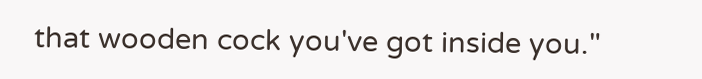that wooden cock you've got inside you."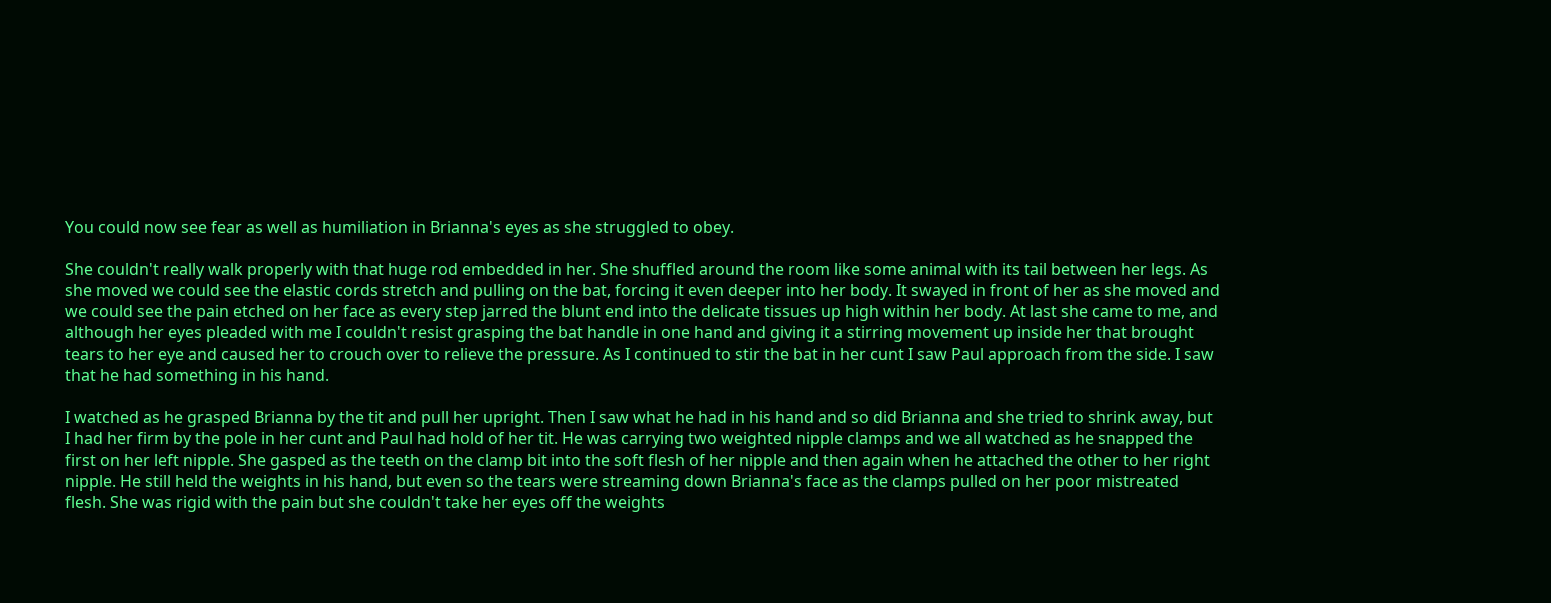You could now see fear as well as humiliation in Brianna's eyes as she struggled to obey.

She couldn't really walk properly with that huge rod embedded in her. She shuffled around the room like some animal with its tail between her legs. As she moved we could see the elastic cords stretch and pulling on the bat, forcing it even deeper into her body. It swayed in front of her as she moved and we could see the pain etched on her face as every step jarred the blunt end into the delicate tissues up high within her body. At last she came to me, and although her eyes pleaded with me I couldn't resist grasping the bat handle in one hand and giving it a stirring movement up inside her that brought tears to her eye and caused her to crouch over to relieve the pressure. As I continued to stir the bat in her cunt I saw Paul approach from the side. I saw that he had something in his hand.

I watched as he grasped Brianna by the tit and pull her upright. Then I saw what he had in his hand and so did Brianna and she tried to shrink away, but I had her firm by the pole in her cunt and Paul had hold of her tit. He was carrying two weighted nipple clamps and we all watched as he snapped the first on her left nipple. She gasped as the teeth on the clamp bit into the soft flesh of her nipple and then again when he attached the other to her right nipple. He still held the weights in his hand, but even so the tears were streaming down Brianna's face as the clamps pulled on her poor mistreated flesh. She was rigid with the pain but she couldn't take her eyes off the weights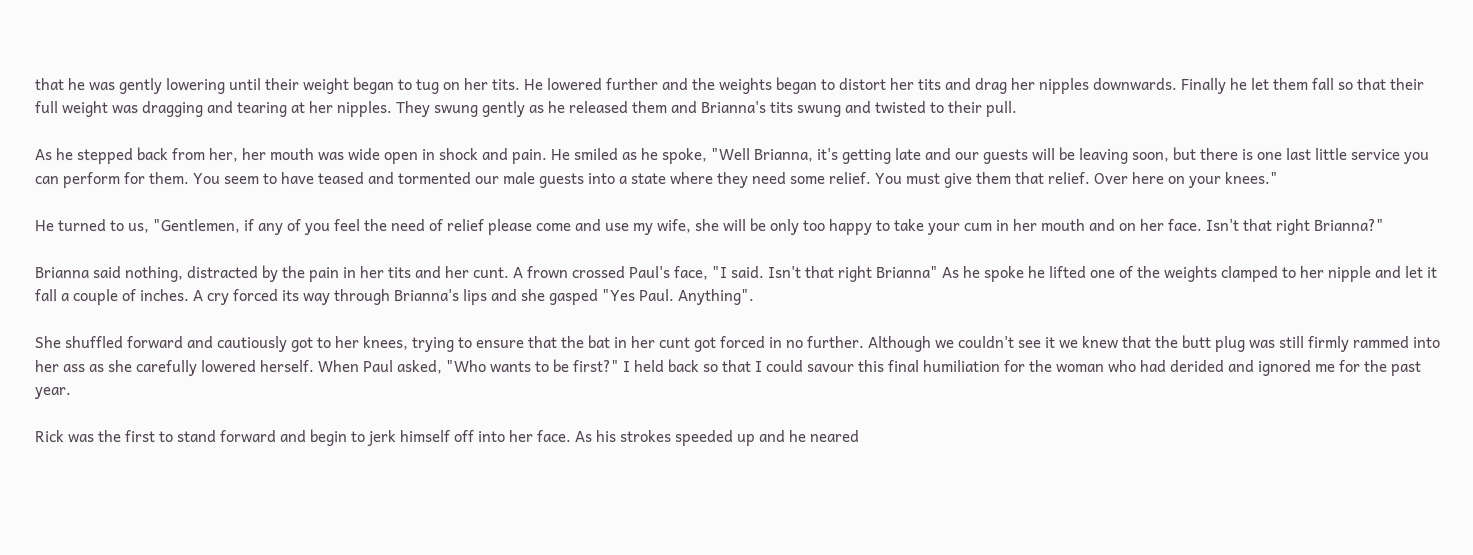that he was gently lowering until their weight began to tug on her tits. He lowered further and the weights began to distort her tits and drag her nipples downwards. Finally he let them fall so that their full weight was dragging and tearing at her nipples. They swung gently as he released them and Brianna's tits swung and twisted to their pull.

As he stepped back from her, her mouth was wide open in shock and pain. He smiled as he spoke, "Well Brianna, it's getting late and our guests will be leaving soon, but there is one last little service you can perform for them. You seem to have teased and tormented our male guests into a state where they need some relief. You must give them that relief. Over here on your knees."

He turned to us, "Gentlemen, if any of you feel the need of relief please come and use my wife, she will be only too happy to take your cum in her mouth and on her face. Isn't that right Brianna?"

Brianna said nothing, distracted by the pain in her tits and her cunt. A frown crossed Paul's face, "I said. Isn't that right Brianna" As he spoke he lifted one of the weights clamped to her nipple and let it fall a couple of inches. A cry forced its way through Brianna's lips and she gasped "Yes Paul. Anything".

She shuffled forward and cautiously got to her knees, trying to ensure that the bat in her cunt got forced in no further. Although we couldn't see it we knew that the butt plug was still firmly rammed into her ass as she carefully lowered herself. When Paul asked, "Who wants to be first?" I held back so that I could savour this final humiliation for the woman who had derided and ignored me for the past year.

Rick was the first to stand forward and begin to jerk himself off into her face. As his strokes speeded up and he neared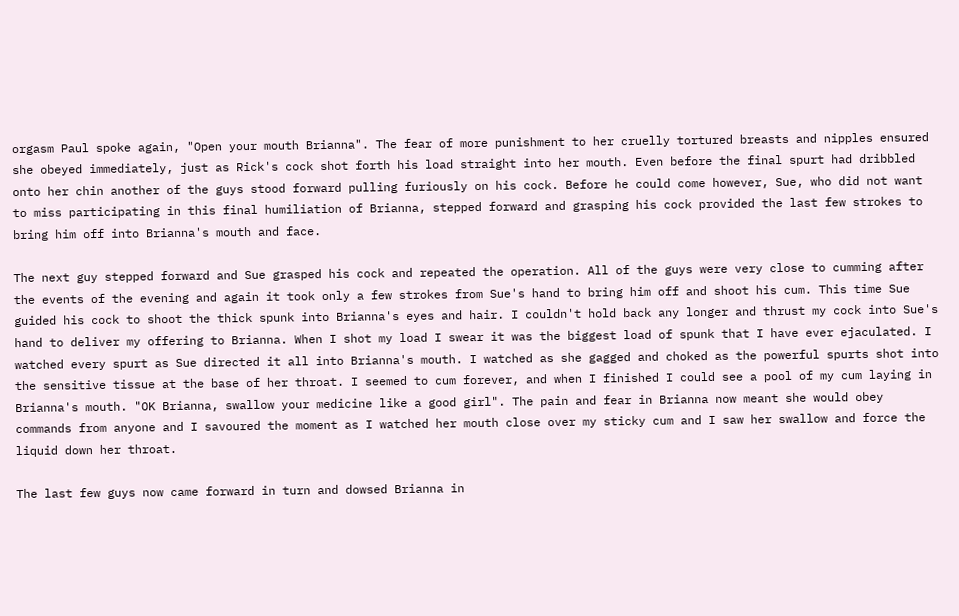orgasm Paul spoke again, "Open your mouth Brianna". The fear of more punishment to her cruelly tortured breasts and nipples ensured she obeyed immediately, just as Rick's cock shot forth his load straight into her mouth. Even before the final spurt had dribbled onto her chin another of the guys stood forward pulling furiously on his cock. Before he could come however, Sue, who did not want to miss participating in this final humiliation of Brianna, stepped forward and grasping his cock provided the last few strokes to bring him off into Brianna's mouth and face.

The next guy stepped forward and Sue grasped his cock and repeated the operation. All of the guys were very close to cumming after the events of the evening and again it took only a few strokes from Sue's hand to bring him off and shoot his cum. This time Sue guided his cock to shoot the thick spunk into Brianna's eyes and hair. I couldn't hold back any longer and thrust my cock into Sue's hand to deliver my offering to Brianna. When I shot my load I swear it was the biggest load of spunk that I have ever ejaculated. I watched every spurt as Sue directed it all into Brianna's mouth. I watched as she gagged and choked as the powerful spurts shot into the sensitive tissue at the base of her throat. I seemed to cum forever, and when I finished I could see a pool of my cum laying in Brianna's mouth. "OK Brianna, swallow your medicine like a good girl". The pain and fear in Brianna now meant she would obey commands from anyone and I savoured the moment as I watched her mouth close over my sticky cum and I saw her swallow and force the liquid down her throat.

The last few guys now came forward in turn and dowsed Brianna in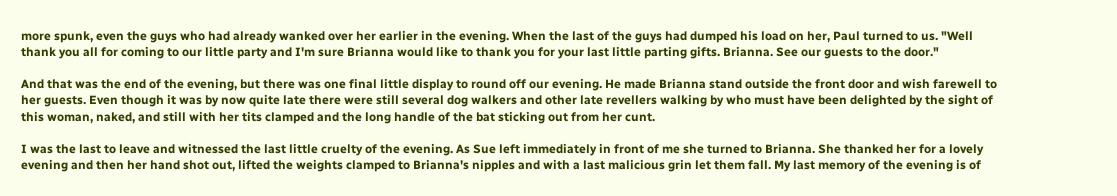more spunk, even the guys who had already wanked over her earlier in the evening. When the last of the guys had dumped his load on her, Paul turned to us. "Well thank you all for coming to our little party and I'm sure Brianna would like to thank you for your last little parting gifts. Brianna. See our guests to the door."

And that was the end of the evening, but there was one final little display to round off our evening. He made Brianna stand outside the front door and wish farewell to her guests. Even though it was by now quite late there were still several dog walkers and other late revellers walking by who must have been delighted by the sight of this woman, naked, and still with her tits clamped and the long handle of the bat sticking out from her cunt.

I was the last to leave and witnessed the last little cruelty of the evening. As Sue left immediately in front of me she turned to Brianna. She thanked her for a lovely evening and then her hand shot out, lifted the weights clamped to Brianna's nipples and with a last malicious grin let them fall. My last memory of the evening is of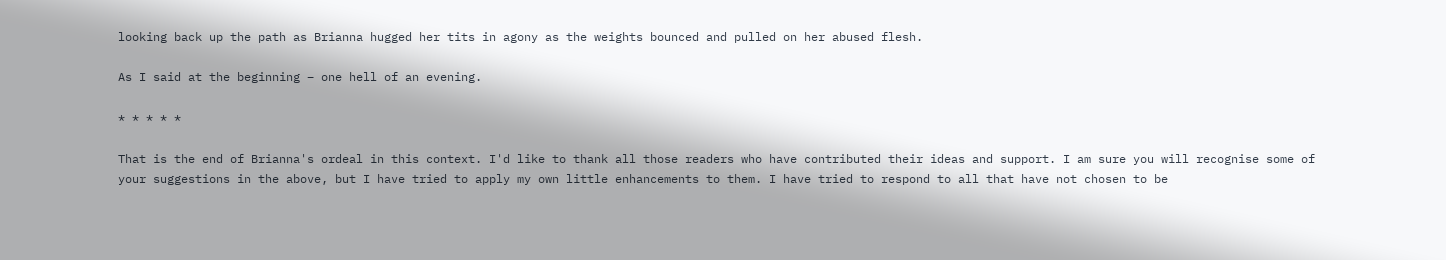looking back up the path as Brianna hugged her tits in agony as the weights bounced and pulled on her abused flesh.

As I said at the beginning – one hell of an evening.

* * * * *

That is the end of Brianna's ordeal in this context. I'd like to thank all those readers who have contributed their ideas and support. I am sure you will recognise some of your suggestions in the above, but I have tried to apply my own little enhancements to them. I have tried to respond to all that have not chosen to be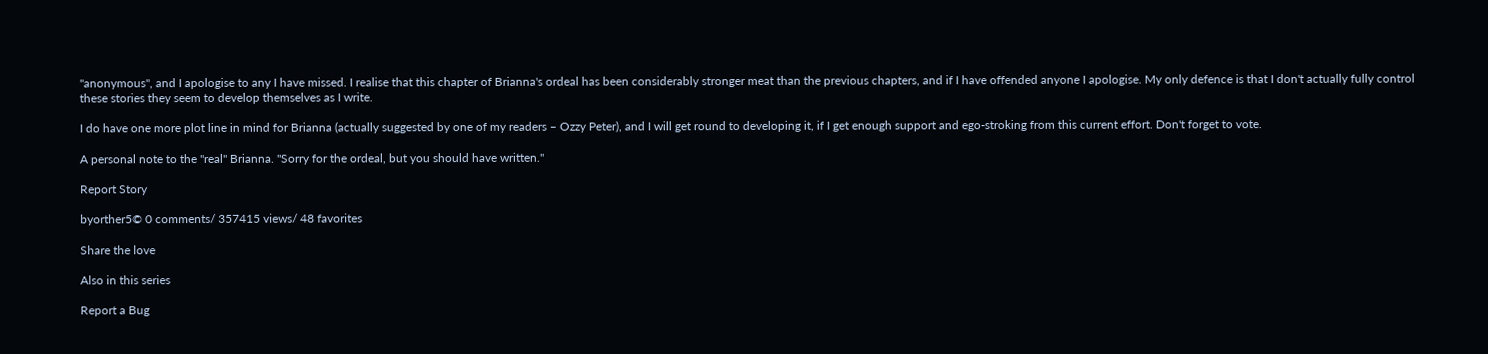"anonymous", and I apologise to any I have missed. I realise that this chapter of Brianna's ordeal has been considerably stronger meat than the previous chapters, and if I have offended anyone I apologise. My only defence is that I don't actually fully control these stories they seem to develop themselves as I write.

I do have one more plot line in mind for Brianna (actually suggested by one of my readers – Ozzy Peter), and I will get round to developing it, if I get enough support and ego-stroking from this current effort. Don't forget to vote.

A personal note to the "real" Brianna. "Sorry for the ordeal, but you should have written."

Report Story

byorther5© 0 comments/ 357415 views/ 48 favorites

Share the love

Also in this series

Report a Bug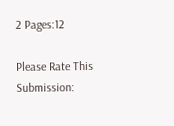2 Pages:12

Please Rate This Submission: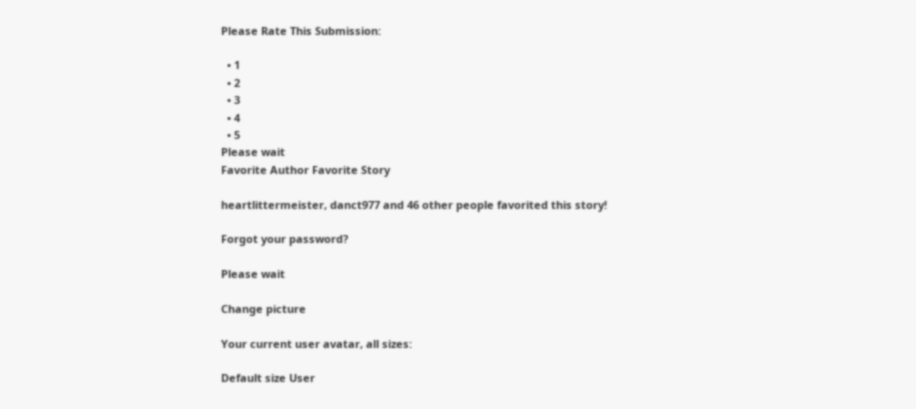Please Rate This Submission:

  • 1
  • 2
  • 3
  • 4
  • 5
Please wait
Favorite Author Favorite Story

heartlittermeister, danct977 and 46 other people favorited this story!

Forgot your password?

Please wait

Change picture

Your current user avatar, all sizes:

Default size User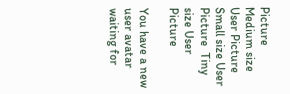Picture  Medium size User Picture  Small size User Picture  Tiny size User Picture

You have a new user avatar waiting for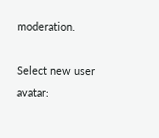moderation.

Select new user avatar: